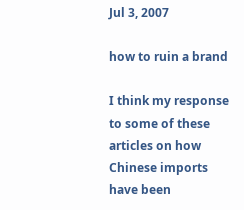Jul 3, 2007

how to ruin a brand

I think my response to some of these articles on how Chinese imports have been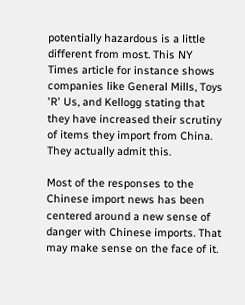potentially hazardous is a little different from most. This NY Times article for instance shows companies like General Mills, Toys 'R' Us, and Kellogg stating that they have increased their scrutiny of items they import from China. They actually admit this.

Most of the responses to the Chinese import news has been centered around a new sense of danger with Chinese imports. That may make sense on the face of it.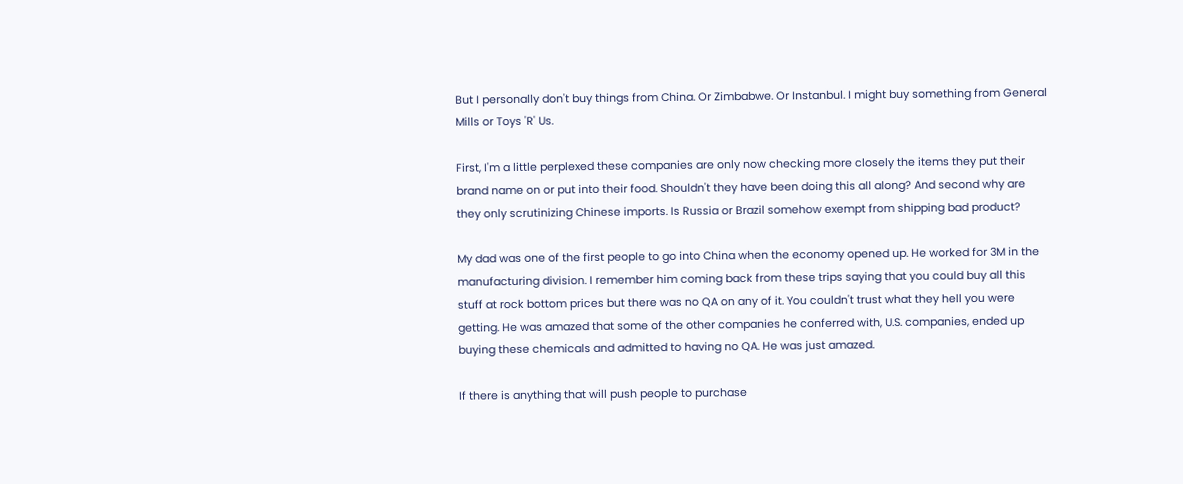But I personally don't buy things from China. Or Zimbabwe. Or Instanbul. I might buy something from General Mills or Toys 'R' Us.

First, I'm a little perplexed these companies are only now checking more closely the items they put their brand name on or put into their food. Shouldn't they have been doing this all along? And second why are they only scrutinizing Chinese imports. Is Russia or Brazil somehow exempt from shipping bad product?

My dad was one of the first people to go into China when the economy opened up. He worked for 3M in the manufacturing division. I remember him coming back from these trips saying that you could buy all this stuff at rock bottom prices but there was no QA on any of it. You couldn't trust what they hell you were getting. He was amazed that some of the other companies he conferred with, U.S. companies, ended up buying these chemicals and admitted to having no QA. He was just amazed.

If there is anything that will push people to purchase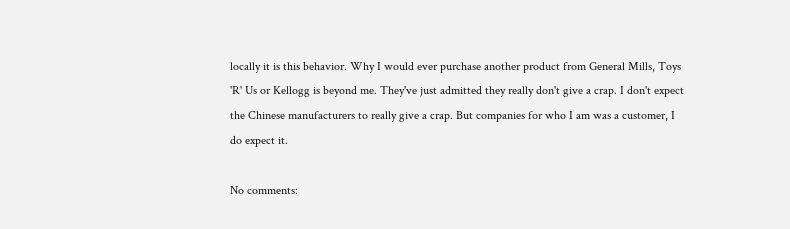locally it is this behavior. Why I would ever purchase another product from General Mills, Toys 'R' Us or Kellogg is beyond me. They've just admitted they really don't give a crap. I don't expect the Chinese manufacturers to really give a crap. But companies for who I am was a customer, I do expect it.

No comments: